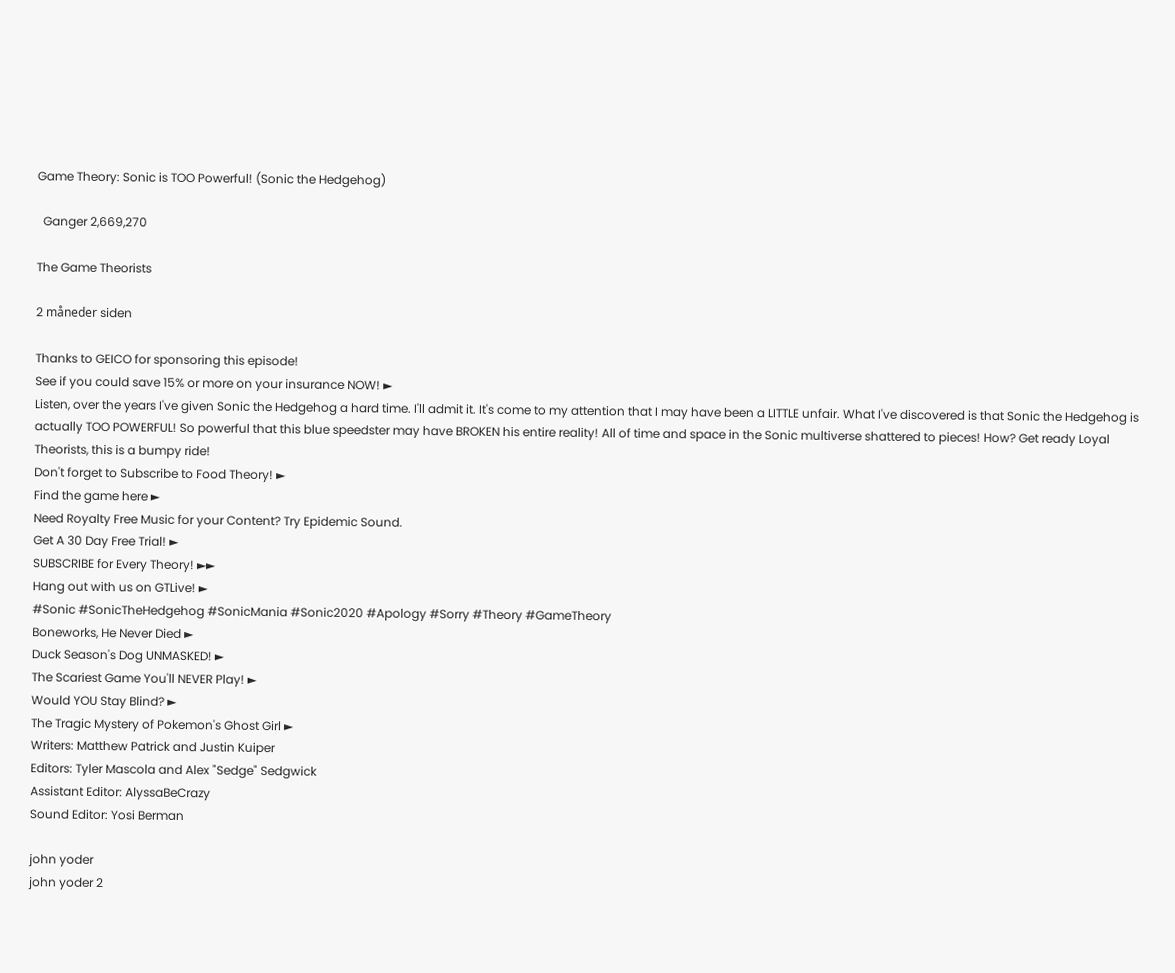Game Theory: Sonic is TOO Powerful! (Sonic the Hedgehog)

  Ganger 2,669,270

The Game Theorists

2 måneder siden

Thanks to GEICO for sponsoring this episode!
See if you could save 15% or more on your insurance NOW! ►
Listen, over the years I've given Sonic the Hedgehog a hard time. I'll admit it. It's come to my attention that I may have been a LITTLE unfair. What I've discovered is that Sonic the Hedgehog is actually TOO POWERFUL! So powerful that this blue speedster may have BROKEN his entire reality! All of time and space in the Sonic multiverse shattered to pieces! How? Get ready Loyal Theorists, this is a bumpy ride!
Don't forget to Subscribe to Food Theory! ►
Find the game here ►
Need Royalty Free Music for your Content? Try Epidemic Sound.
Get A 30 Day Free Trial! ►
SUBSCRIBE for Every Theory! ►►
Hang out with us on GTLive! ►
#Sonic #SonicTheHedgehog #SonicMania #Sonic2020 #Apology #Sorry #Theory #GameTheory
Boneworks, He Never Died ►
Duck Season's Dog UNMASKED! ►
The Scariest Game You'll NEVER Play! ►
Would YOU Stay Blind? ►
The Tragic Mystery of Pokemon's Ghost Girl ►
Writers: Matthew Patrick and Justin Kuiper
Editors: Tyler Mascola and Alex "Sedge" Sedgwick
Assistant Editor: AlyssaBeCrazy
Sound Editor: Yosi Berman

john yoder
john yoder 2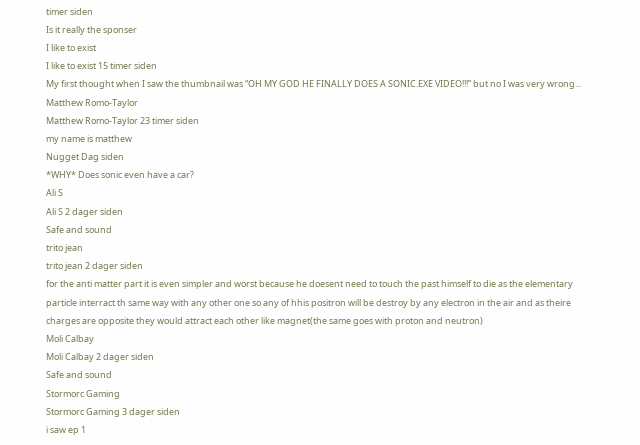timer siden
Is it really the sponser
I like to exist
I like to exist 15 timer siden
My first thought when I saw the thumbnail was “OH MY GOD HE FINALLY DOES A SONIC.EXE VIDEO!!!” but no I was very wrong...
Matthew Romo-Taylor
Matthew Romo-Taylor 23 timer siden
my name is matthew
Nugget Dag siden
*WHY* Does sonic even have a car?
Ali S
Ali S 2 dager siden
Safe and sound
trito jean
trito jean 2 dager siden
for the anti matter part it is even simpler and worst because he doesent need to touch the past himself to die as the elementary particle interract th same way with any other one so any of hhis positron will be destroy by any electron in the air and as theire charges are opposite they would attract each other like magnet(the same goes with proton and neutron)
Moli Calbay
Moli Calbay 2 dager siden
Safe and sound
Stormorc Gaming
Stormorc Gaming 3 dager siden
i saw ep 1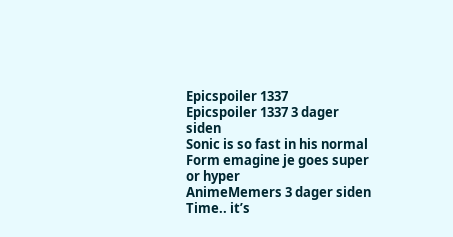Epicspoiler 1337
Epicspoiler 1337 3 dager siden
Sonic is so fast in his normal Form emagine je goes super or hyper
AnimeMemers 3 dager siden
Time.. it’s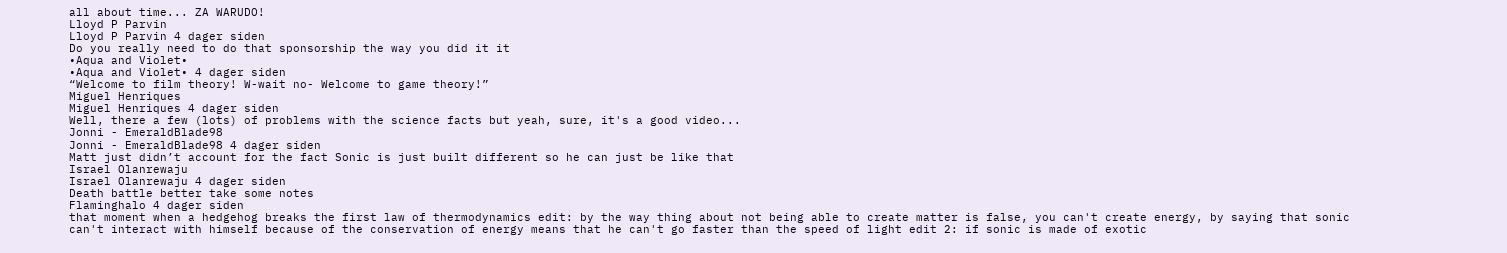all about time... ZA WARUDO!
Lloyd P Parvin
Lloyd P Parvin 4 dager siden
Do you really need to do that sponsorship the way you did it it
•Aqua and Violet•
•Aqua and Violet• 4 dager siden
“Welcome to film theory! W-wait no- Welcome to game theory!”
Miguel Henriques
Miguel Henriques 4 dager siden
Well, there a few (lots) of problems with the science facts but yeah, sure, it's a good video...
Jonni - EmeraldBlade98
Jonni - EmeraldBlade98 4 dager siden
Matt just didn’t account for the fact Sonic is just built different so he can just be like that
Israel Olanrewaju
Israel Olanrewaju 4 dager siden
Death battle better take some notes
Flaminghalo 4 dager siden
that moment when a hedgehog breaks the first law of thermodynamics edit: by the way thing about not being able to create matter is false, you can't create energy, by saying that sonic can't interact with himself because of the conservation of energy means that he can't go faster than the speed of light edit 2: if sonic is made of exotic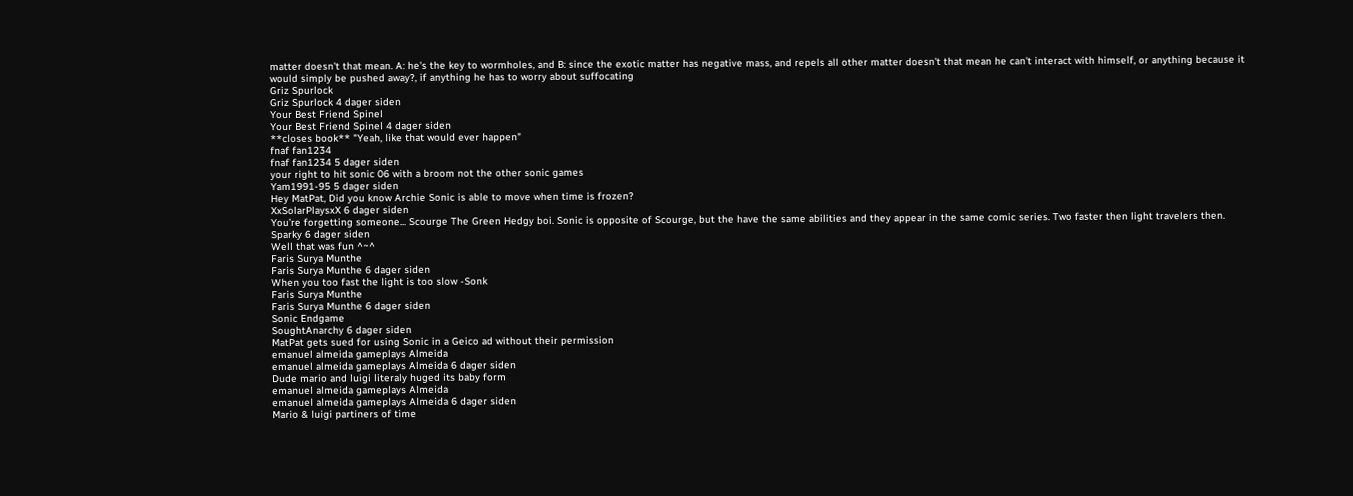matter doesn't that mean. A: he's the key to wormholes, and B: since the exotic matter has negative mass, and repels all other matter doesn't that mean he can't interact with himself, or anything because it would simply be pushed away?, if anything he has to worry about suffocating
Griz Spurlock
Griz Spurlock 4 dager siden
Your Best Friend Spinel
Your Best Friend Spinel 4 dager siden
**closes book** "Yeah, like that would ever happen"
fnaf fan1234
fnaf fan1234 5 dager siden
your right to hit sonic 06 with a broom not the other sonic games
Yam1991-95 5 dager siden
Hey MatPat, Did you know Archie Sonic is able to move when time is frozen?
XxSolarPlaysxX 6 dager siden
You’re forgetting someone... Scourge The Green Hedgy boi. Sonic is opposite of Scourge, but the have the same abilities and they appear in the same comic series. Two faster then light travelers then.
Sparky 6 dager siden
Well that was fun ^~^
Faris Surya Munthe
Faris Surya Munthe 6 dager siden
When you too fast the light is too slow -Sonk
Faris Surya Munthe
Faris Surya Munthe 6 dager siden
Sonic Endgame
SoughtAnarchy 6 dager siden
MatPat gets sued for using Sonic in a Geico ad without their permission
emanuel almeida gameplays Almeida
emanuel almeida gameplays Almeida 6 dager siden
Dude mario and luigi literaly huged its baby form
emanuel almeida gameplays Almeida
emanuel almeida gameplays Almeida 6 dager siden
Mario & luigi partiners of time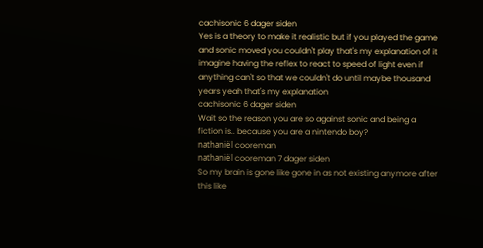cachisonic 6 dager siden
Yes is a theory to make it realistic but if you played the game and sonic moved you couldn't play that's my explanation of it imagine having the reflex to react to speed of light even if anything can't so that we couldn't do until maybe thousand years yeah that's my explanation
cachisonic 6 dager siden
Wait so the reason you are so against sonic and being a fiction is.. because you are a nintendo boy?
nathaniël cooreman
nathaniël cooreman 7 dager siden
So my brain is gone like gone in as not existing anymore after this like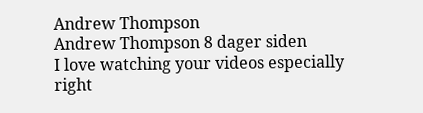Andrew Thompson
Andrew Thompson 8 dager siden
I love watching your videos especially right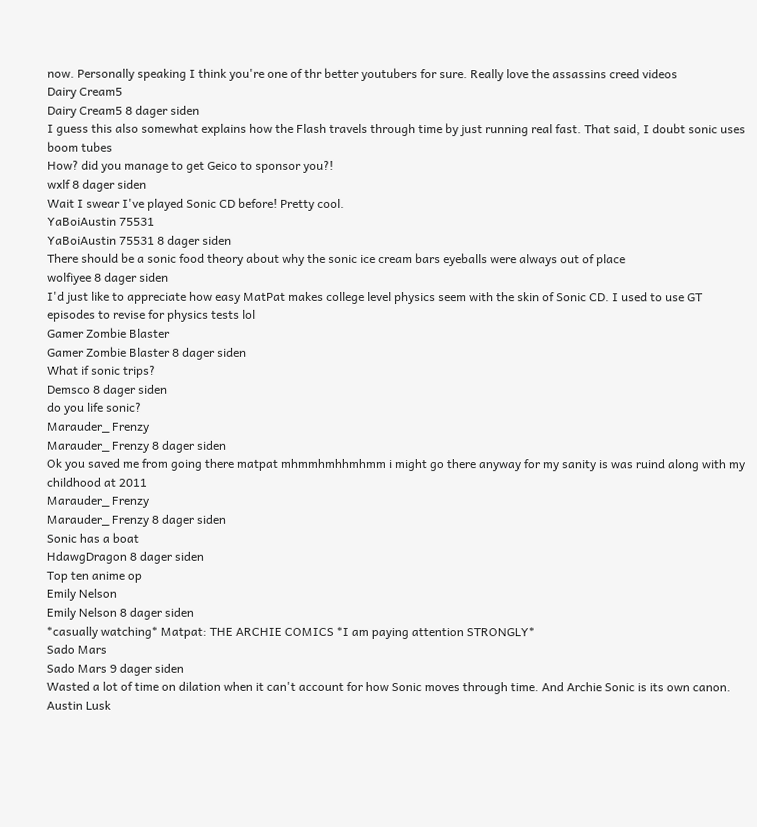now. Personally speaking I think you're one of thr better youtubers for sure. Really love the assassins creed videos
Dairy Cream5
Dairy Cream5 8 dager siden
I guess this also somewhat explains how the Flash travels through time by just running real fast. That said, I doubt sonic uses boom tubes
How? did you manage to get Geico to sponsor you?!
wxlf 8 dager siden
Wait I swear I've played Sonic CD before! Pretty cool.
YaBoiAustin 75531
YaBoiAustin 75531 8 dager siden
There should be a sonic food theory about why the sonic ice cream bars eyeballs were always out of place
wolfiyee 8 dager siden
I'd just like to appreciate how easy MatPat makes college level physics seem with the skin of Sonic CD. I used to use GT episodes to revise for physics tests lol
Gamer Zombie Blaster
Gamer Zombie Blaster 8 dager siden
What if sonic trips?
Demsco 8 dager siden
do you life sonic?
Marauder_ Frenzy
Marauder_ Frenzy 8 dager siden
Ok you saved me from going there matpat mhmmhmhhmhmm i might go there anyway for my sanity is was ruind along with my childhood at 2011
Marauder_ Frenzy
Marauder_ Frenzy 8 dager siden
Sonic has a boat
HdawgDragon 8 dager siden
Top ten anime op
Emily Nelson
Emily Nelson 8 dager siden
*casually watching* Matpat: THE ARCHIE COMICS *I am paying attention STRONGLY*
Sado Mars
Sado Mars 9 dager siden
Wasted a lot of time on dilation when it can't account for how Sonic moves through time. And Archie Sonic is its own canon.
Austin Lusk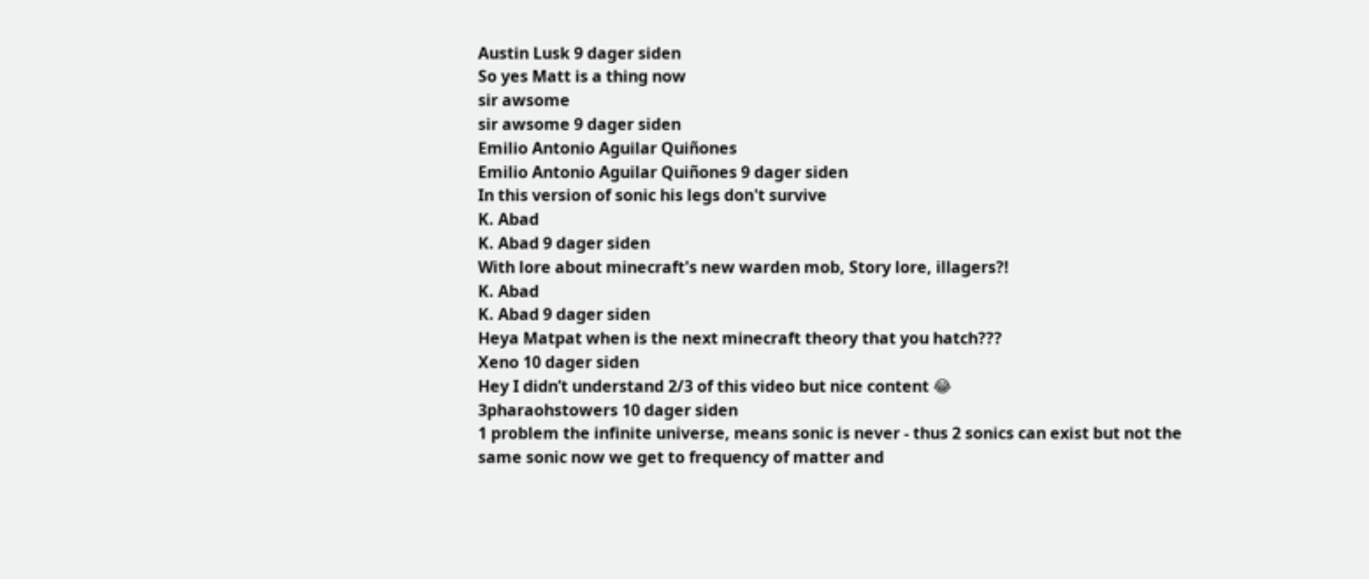Austin Lusk 9 dager siden
So yes Matt is a thing now
sir awsome
sir awsome 9 dager siden
Emilio Antonio Aguilar Quiñones
Emilio Antonio Aguilar Quiñones 9 dager siden
In this version of sonic his legs don't survive
K. Abad
K. Abad 9 dager siden
With lore about minecraft's new warden mob, Story lore, illagers?!
K. Abad
K. Abad 9 dager siden
Heya Matpat when is the next minecraft theory that you hatch???
Xeno 10 dager siden
Hey I didn’t understand 2/3 of this video but nice content 😂
3pharaohstowers 10 dager siden
1 problem the infinite universe, means sonic is never - thus 2 sonics can exist but not the same sonic now we get to frequency of matter and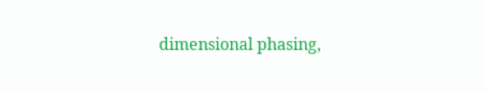dimensional phasing,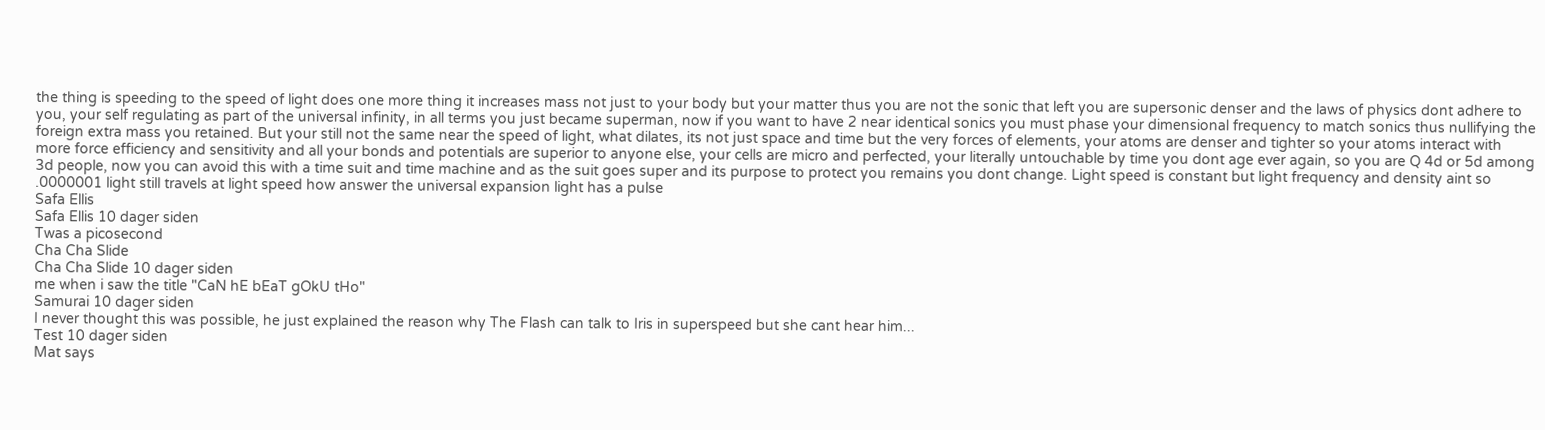the thing is speeding to the speed of light does one more thing it increases mass not just to your body but your matter thus you are not the sonic that left you are supersonic denser and the laws of physics dont adhere to you, your self regulating as part of the universal infinity, in all terms you just became superman, now if you want to have 2 near identical sonics you must phase your dimensional frequency to match sonics thus nullifying the foreign extra mass you retained. But your still not the same near the speed of light, what dilates, its not just space and time but the very forces of elements, your atoms are denser and tighter so your atoms interact with more force efficiency and sensitivity and all your bonds and potentials are superior to anyone else, your cells are micro and perfected, your literally untouchable by time you dont age ever again, so you are Q 4d or 5d among 3d people, now you can avoid this with a time suit and time machine and as the suit goes super and its purpose to protect you remains you dont change. Light speed is constant but light frequency and density aint so .0000001 light still travels at light speed how answer the universal expansion light has a pulse
Safa Ellis
Safa Ellis 10 dager siden
Twas a picosecond
Cha Cha Slide
Cha Cha Slide 10 dager siden
me when i saw the title "CaN hE bEaT gOkU tHo"
Samurai 10 dager siden
I never thought this was possible, he just explained the reason why The Flash can talk to Iris in superspeed but she cant hear him...
Test 10 dager siden
Mat says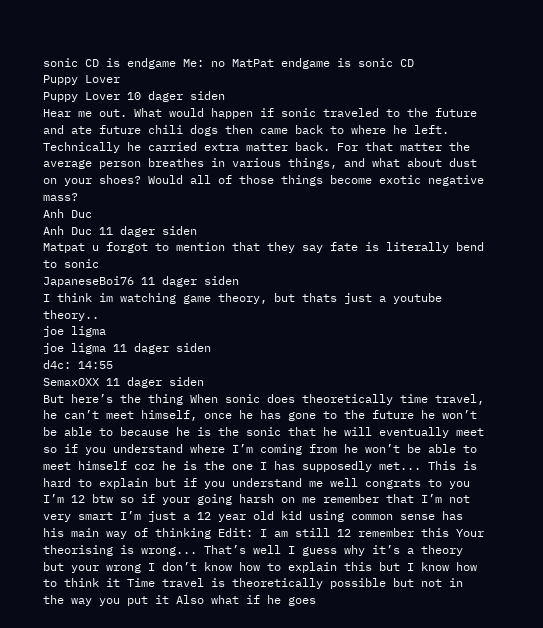sonic CD is endgame Me: no MatPat endgame is sonic CD
Puppy Lover
Puppy Lover 10 dager siden
Hear me out. What would happen if sonic traveled to the future and ate future chili dogs then came back to where he left. Technically he carried extra matter back. For that matter the average person breathes in various things, and what about dust on your shoes? Would all of those things become exotic negative mass?
Anh Duc
Anh Duc 11 dager siden
Matpat u forgot to mention that they say fate is literally bend to sonic
JapaneseBoi76 11 dager siden
I think im watching game theory, but thats just a youtube theory..
joe ligma
joe ligma 11 dager siden
d4c: 14:55
SemaxOXX 11 dager siden
But here’s the thing When sonic does theoretically time travel, he can’t meet himself, once he has gone to the future he won’t be able to because he is the sonic that he will eventually meet so if you understand where I’m coming from he won’t be able to meet himself coz he is the one I has supposedly met... This is hard to explain but if you understand me well congrats to you I’m 12 btw so if your going harsh on me remember that I’m not very smart I’m just a 12 year old kid using common sense has his main way of thinking Edit: I am still 12 remember this Your theorising is wrong... That’s well I guess why it’s a theory but your wrong I don’t know how to explain this but I know how to think it Time travel is theoretically possible but not in the way you put it Also what if he goes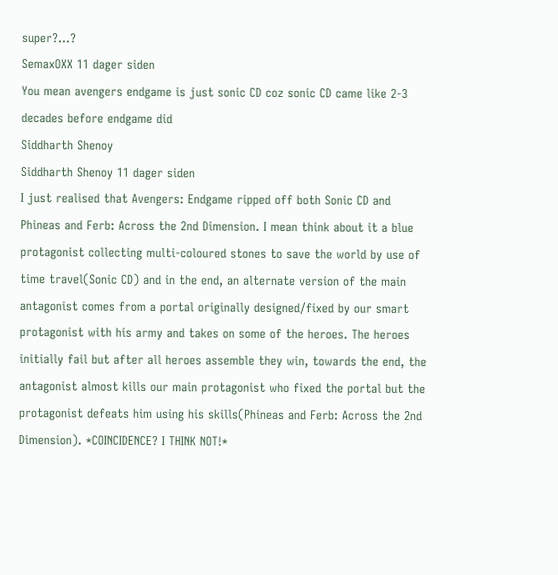super?...?
SemaxOXX 11 dager siden
You mean avengers endgame is just sonic CD coz sonic CD came like 2-3 decades before endgame did
Siddharth Shenoy
Siddharth Shenoy 11 dager siden
I just realised that Avengers: Endgame ripped off both Sonic CD and Phineas and Ferb: Across the 2nd Dimension. I mean think about it a blue protagonist collecting multi-coloured stones to save the world by use of time travel(Sonic CD) and in the end, an alternate version of the main antagonist comes from a portal originally designed/fixed by our smart protagonist with his army and takes on some of the heroes. The heroes initially fail but after all heroes assemble they win, towards the end, the antagonist almost kills our main protagonist who fixed the portal but the protagonist defeats him using his skills(Phineas and Ferb: Across the 2nd Dimension). *COINCIDENCE? I THINK NOT!*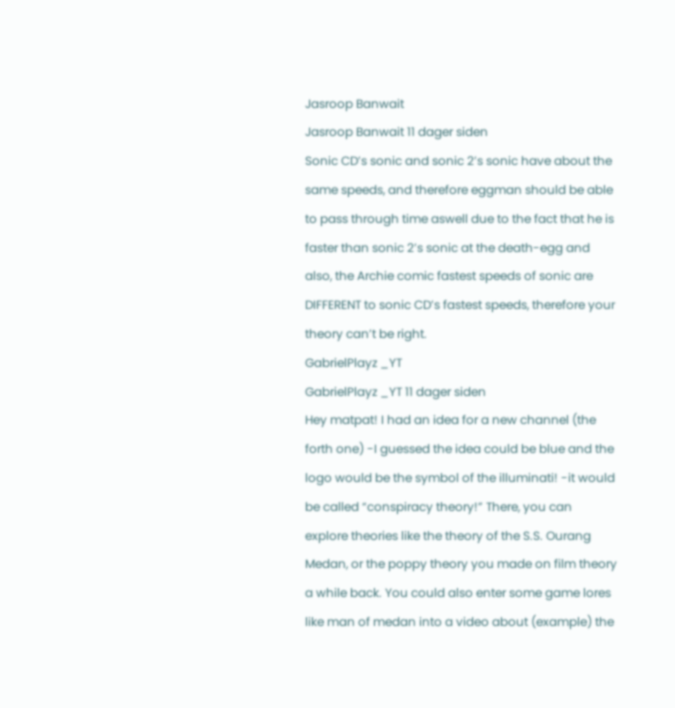Jasroop Banwait
Jasroop Banwait 11 dager siden
Sonic CD’s sonic and sonic 2’s sonic have about the same speeds, and therefore eggman should be able to pass through time aswell due to the fact that he is faster than sonic 2’s sonic at the death-egg and also, the Archie comic fastest speeds of sonic are DIFFERENT to sonic CD’s fastest speeds, therefore your theory can’t be right.
GabrielPlayz _YT
GabrielPlayz _YT 11 dager siden
Hey matpat! I had an idea for a new channel (the forth one) -I guessed the idea could be blue and the logo would be the symbol of the illuminati! -it would be called “conspiracy theory!” There, you can explore theories like the theory of the S.S. Ourang Medan, or the poppy theory you made on film theory a while back. You could also enter some game lores like man of medan into a video about (example) the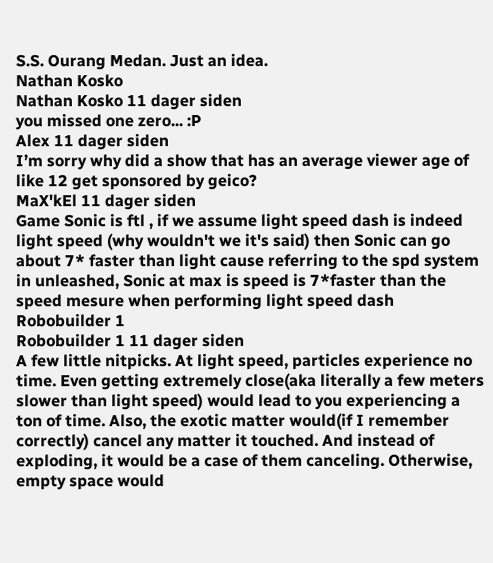S.S. Ourang Medan. Just an idea.
Nathan Kosko
Nathan Kosko 11 dager siden
you missed one zero... :P
Alex 11 dager siden
I’m sorry why did a show that has an average viewer age of like 12 get sponsored by geico?
MaX'kEl 11 dager siden
Game Sonic is ftl , if we assume light speed dash is indeed light speed (why wouldn't we it's said) then Sonic can go about 7* faster than light cause referring to the spd system in unleashed, Sonic at max is speed is 7*faster than the speed mesure when performing light speed dash
Robobuilder 1
Robobuilder 1 11 dager siden
A few little nitpicks. At light speed, particles experience no time. Even getting extremely close(aka literally a few meters slower than light speed) would lead to you experiencing a ton of time. Also, the exotic matter would(if I remember correctly) cancel any matter it touched. And instead of exploding, it would be a case of them canceling. Otherwise, empty space would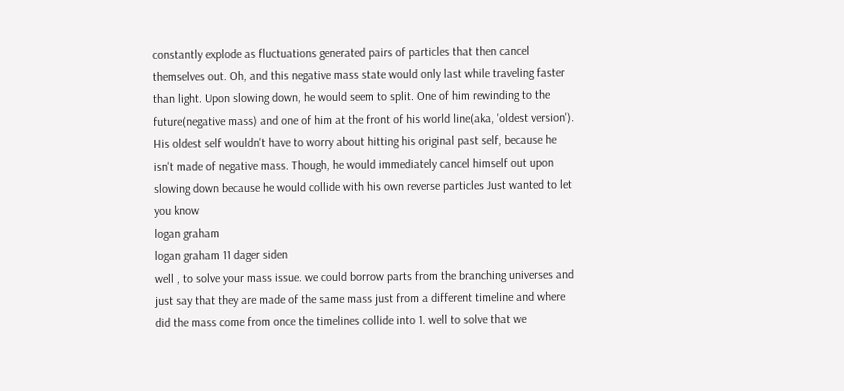constantly explode as fluctuations generated pairs of particles that then cancel themselves out. Oh, and this negative mass state would only last while traveling faster than light. Upon slowing down, he would seem to split. One of him rewinding to the future(negative mass) and one of him at the front of his world line(aka, 'oldest version'). His oldest self wouldn't have to worry about hitting his original past self, because he isn't made of negative mass. Though, he would immediately cancel himself out upon slowing down because he would collide with his own reverse particles Just wanted to let you know
logan graham
logan graham 11 dager siden
well , to solve your mass issue. we could borrow parts from the branching universes and just say that they are made of the same mass just from a different timeline and where did the mass come from once the timelines collide into 1. well to solve that we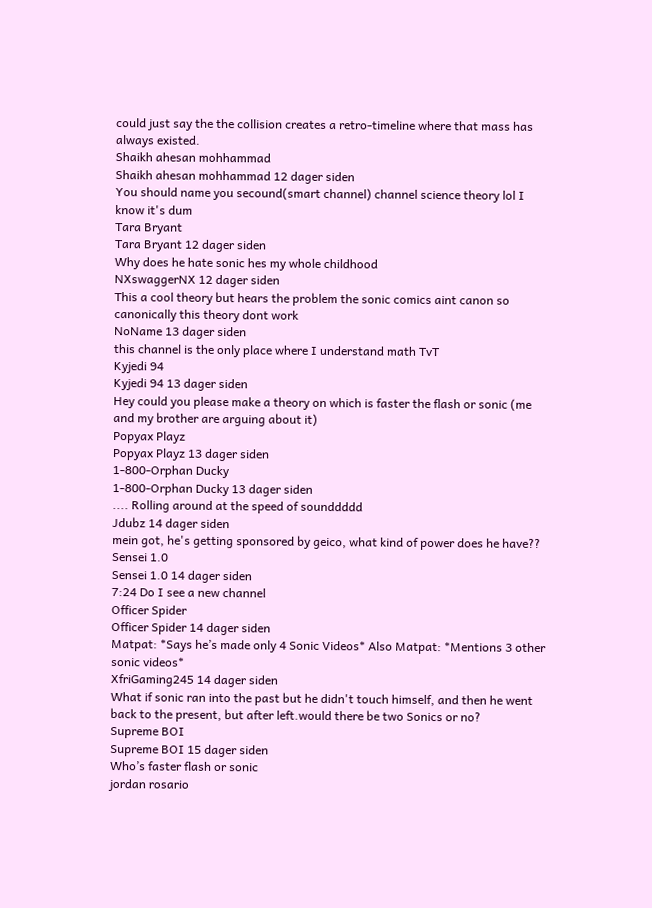could just say the the collision creates a retro-timeline where that mass has always existed.
Shaikh ahesan mohhammad
Shaikh ahesan mohhammad 12 dager siden
You should name you secound(smart channel) channel science theory lol I know it's dum
Tara Bryant
Tara Bryant 12 dager siden
Why does he hate sonic hes my whole childhood
NXswaggerNX 12 dager siden
This a cool theory but hears the problem the sonic comics aint canon so canonically this theory dont work
NoName 13 dager siden
this channel is the only place where I understand math TvT
Kyjedi 94
Kyjedi 94 13 dager siden
Hey could you please make a theory on which is faster the flash or sonic (me and my brother are arguing about it)
Popyax Playz
Popyax Playz 13 dager siden
1-800-Orphan Ducky
1-800-Orphan Ducky 13 dager siden
.... Rolling around at the speed of sounddddd
Jdubz 14 dager siden
mein got, he's getting sponsored by geico, what kind of power does he have??
Sensei 1.0
Sensei 1.0 14 dager siden
7:24 Do I see a new channel
Officer Spider
Officer Spider 14 dager siden
Matpat: *Says he’s made only 4 Sonic Videos* Also Matpat: *Mentions 3 other sonic videos*
XfriGaming245 14 dager siden
What if sonic ran into the past but he didn't touch himself, and then he went back to the present, but after left.would there be two Sonics or no?
Supreme BOI
Supreme BOI 15 dager siden
Who’s faster flash or sonic
jordan rosario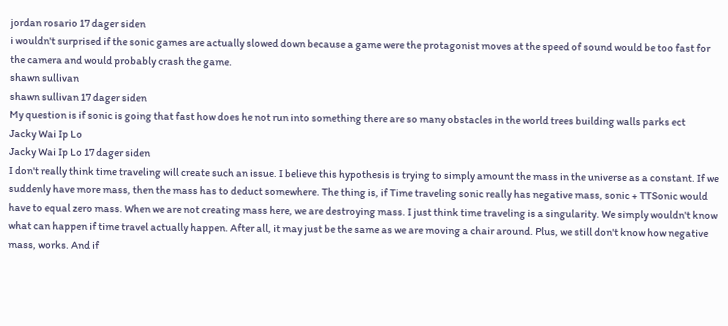jordan rosario 17 dager siden
i wouldn't surprised if the sonic games are actually slowed down because a game were the protagonist moves at the speed of sound would be too fast for the camera and would probably crash the game.
shawn sullivan
shawn sullivan 17 dager siden
My question is if sonic is going that fast how does he not run into something there are so many obstacles in the world trees building walls parks ect
Jacky Wai Ip Lo
Jacky Wai Ip Lo 17 dager siden
I don't really think time traveling will create such an issue. I believe this hypothesis is trying to simply amount the mass in the universe as a constant. If we suddenly have more mass, then the mass has to deduct somewhere. The thing is, if Time traveling sonic really has negative mass, sonic + TTSonic would have to equal zero mass. When we are not creating mass here, we are destroying mass. I just think time traveling is a singularity. We simply wouldn't know what can happen if time travel actually happen. After all, it may just be the same as we are moving a chair around. Plus, we still don't know how negative mass, works. And if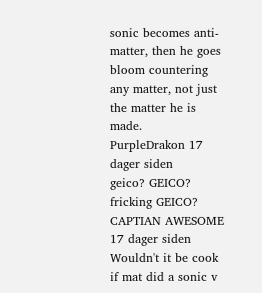sonic becomes anti-matter, then he goes bloom countering any matter, not just the matter he is made.
PurpleDrakon 17 dager siden
geico? GEICO? fricking GEICO?
CAPTIAN AWESOME 17 dager siden
Wouldn't it be cook if mat did a sonic v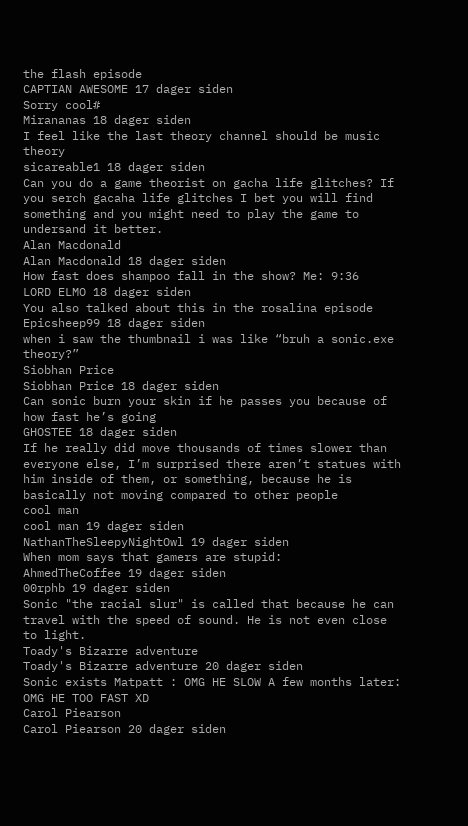the flash episode
CAPTIAN AWESOME 17 dager siden
Sorry cool#
Mirananas 18 dager siden
I feel like the last theory channel should be music theory
sicareable1 18 dager siden
Can you do a game theorist on gacha life glitches? If you serch gacaha life glitches I bet you will find something and you might need to play the game to undersand it better.
Alan Macdonald
Alan Macdonald 18 dager siden
How fast does shampoo fall in the show? Me: 9:36
LORD ELMO 18 dager siden
You also talked about this in the rosalina episode
Epicsheep99 18 dager siden
when i saw the thumbnail i was like “bruh a sonic.exe theory?”
Siobhan Price
Siobhan Price 18 dager siden
Can sonic burn your skin if he passes you because of how fast he’s going
GHOSTEE 18 dager siden
If he really did move thousands of times slower than everyone else, I’m surprised there aren’t statues with him inside of them, or something, because he is basically not moving compared to other people
cool man
cool man 19 dager siden
NathanTheSleepyNightOwl 19 dager siden
When mom says that gamers are stupid:
AhmedTheCoffee 19 dager siden
00rphb 19 dager siden
Sonic "the racial slur" is called that because he can travel with the speed of sound. He is not even close to light.
Toady's Bizarre adventure
Toady's Bizarre adventure 20 dager siden
Sonic exists Matpatt : OMG HE SLOW A few months later: OMG HE TOO FAST XD
Carol Piearson
Carol Piearson 20 dager siden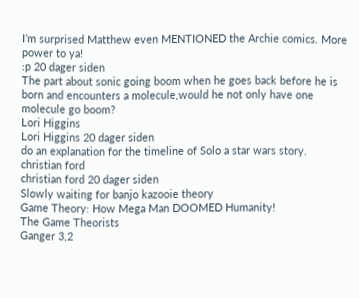I’m surprised Matthew even MENTIONED the Archie comics. More power to ya!
:p 20 dager siden
The part about sonic going boom when he goes back before he is born and encounters a molecule,would he not only have one molecule go boom?
Lori Higgins
Lori Higgins 20 dager siden
do an explanation for the timeline of Solo a star wars story.
christian ford
christian ford 20 dager siden
Slowly waiting for banjo kazooie theory
Game Theory: How Mega Man DOOMED Humanity!
The Game Theorists
Ganger 3,2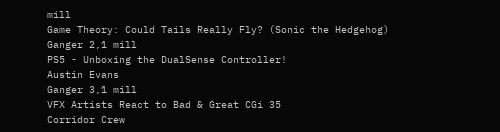mill
Game Theory: Could Tails Really Fly? (Sonic the Hedgehog)
Ganger 2,1 mill
PS5 - Unboxing the DualSense Controller!
Austin Evans
Ganger 3,1 mill
VFX Artists React to Bad & Great CGi 35
Corridor Crew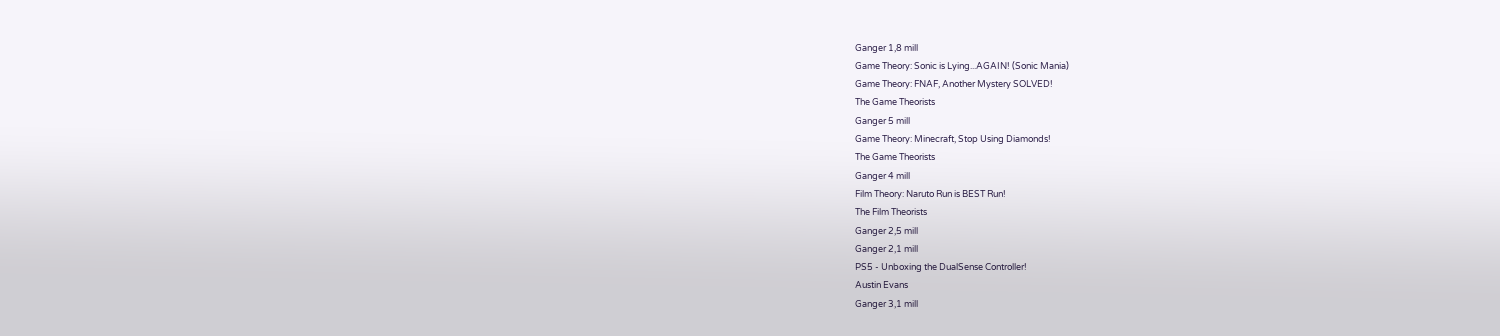Ganger 1,8 mill
Game Theory: Sonic is Lying...AGAIN! (Sonic Mania)
Game Theory: FNAF, Another Mystery SOLVED!
The Game Theorists
Ganger 5 mill
Game Theory: Minecraft, Stop Using Diamonds!
The Game Theorists
Ganger 4 mill
Film Theory: Naruto Run is BEST Run!
The Film Theorists
Ganger 2,5 mill
Ganger 2,1 mill
PS5 - Unboxing the DualSense Controller!
Austin Evans
Ganger 3,1 mill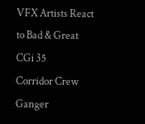VFX Artists React to Bad & Great CGi 35
Corridor Crew
Ganger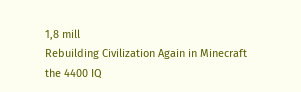1,8 mill
Rebuilding Civilization Again in Minecraft
the 4400 IQ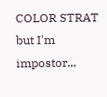COLOR STRAT but I'm impostor...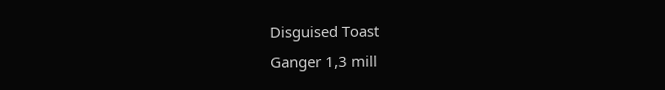Disguised Toast
Ganger 1,3 mill